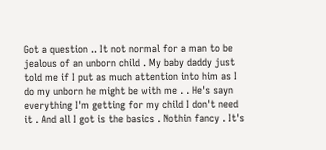Got a question .. It not normal for a man to be jealous of an unborn child . My baby daddy just told me if I put as much attention into him as I do my unborn he might be with me . . He's sayn everything I'm getting for my child I don't need it . And all I got is the basics . Nothin fancy . It's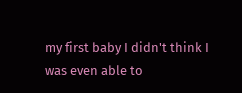my first baby I didn't think I was even able to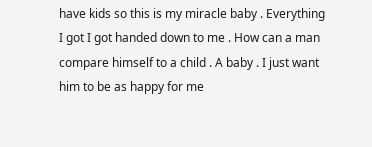have kids so this is my miracle baby . Everything I got I got handed down to me . How can a man compare himself to a child . A baby . I just want him to be as happy for me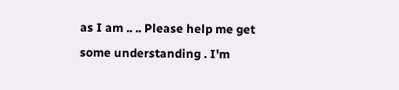as I am .. .. Please help me get some understanding . I'm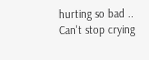hurting so bad .. Can't stop crying